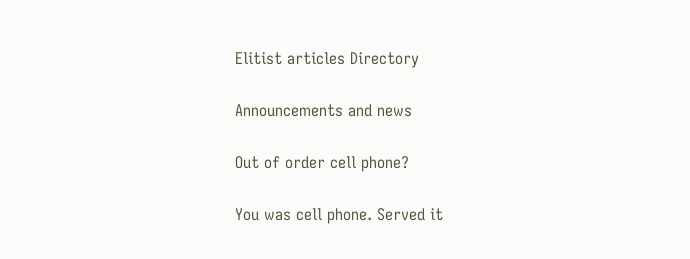Elitist articles Directory

Announcements and news

Out of order cell phone?

You was cell phone. Served it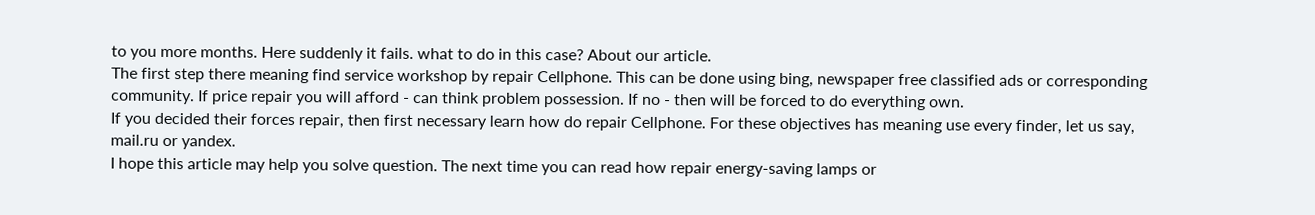to you more months. Here suddenly it fails. what to do in this case? About our article.
The first step there meaning find service workshop by repair Cellphone. This can be done using bing, newspaper free classified ads or corresponding community. If price repair you will afford - can think problem possession. If no - then will be forced to do everything own.
If you decided their forces repair, then first necessary learn how do repair Cellphone. For these objectives has meaning use every finder, let us say, mail.ru or yandex.
I hope this article may help you solve question. The next time you can read how repair energy-saving lamps or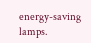energy-saving lamps.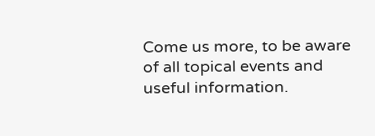Come us more, to be aware of all topical events and useful information.